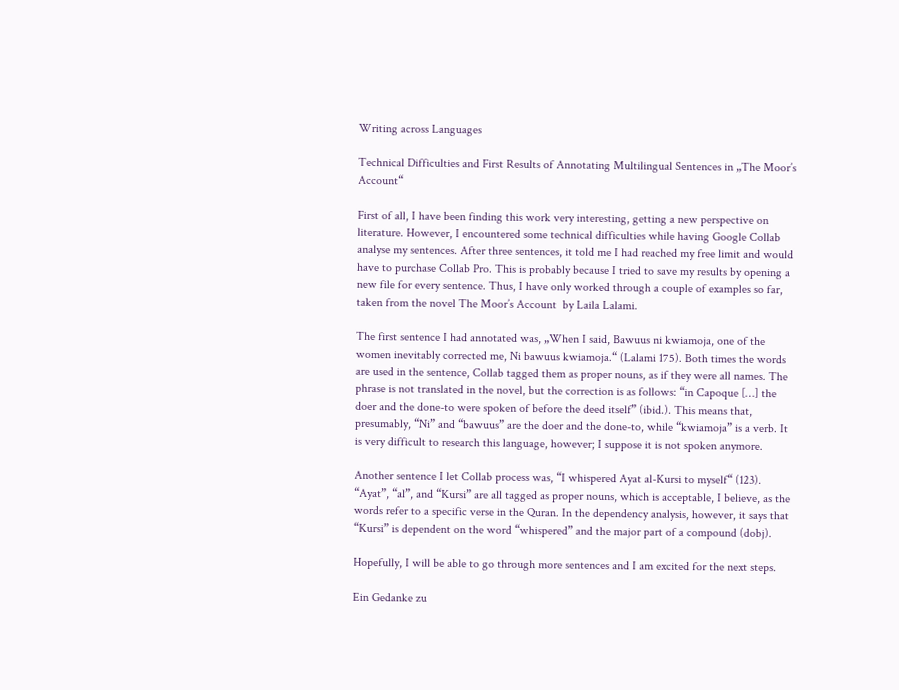Writing across Languages

Technical Difficulties and First Results of Annotating Multilingual Sentences in „The Moor’s Account“

First of all, I have been finding this work very interesting, getting a new perspective on literature. However, I encountered some technical difficulties while having Google Collab analyse my sentences. After three sentences, it told me I had reached my free limit and would have to purchase Collab Pro. This is probably because I tried to save my results by opening a new file for every sentence. Thus, I have only worked through a couple of examples so far, taken from the novel The Moor’s Account  by Laila Lalami.

The first sentence I had annotated was, „When I said, Bawuus ni kwiamoja, one of the women inevitably corrected me, Ni bawuus kwiamoja.“ (Lalami 175). Both times the words are used in the sentence, Collab tagged them as proper nouns, as if they were all names. The phrase is not translated in the novel, but the correction is as follows: “in Capoque […] the doer and the done-to were spoken of before the deed itself” (ibid.). This means that, presumably, “Ni” and “bawuus” are the doer and the done-to, while “kwiamoja” is a verb. It is very difficult to research this language, however; I suppose it is not spoken anymore.

Another sentence I let Collab process was, “I whispered Ayat al-Kursi to myself“ (123). “Ayat”, “al”, and “Kursi” are all tagged as proper nouns, which is acceptable, I believe, as the words refer to a specific verse in the Quran. In the dependency analysis, however, it says that “Kursi” is dependent on the word “whispered” and the major part of a compound (dobj).

Hopefully, I will be able to go through more sentences and I am excited for the next steps.

Ein Gedanke zu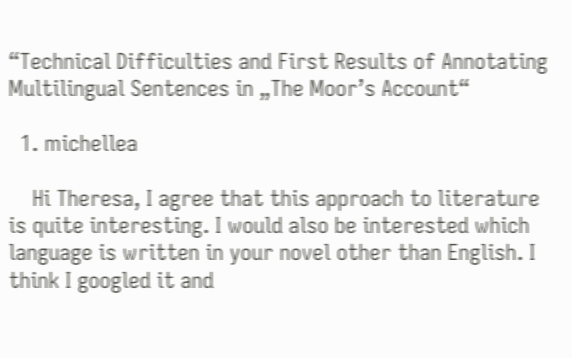“Technical Difficulties and First Results of Annotating Multilingual Sentences in „The Moor’s Account“

  1. michellea

    Hi Theresa, I agree that this approach to literature is quite interesting. I would also be interested which language is written in your novel other than English. I think I googled it and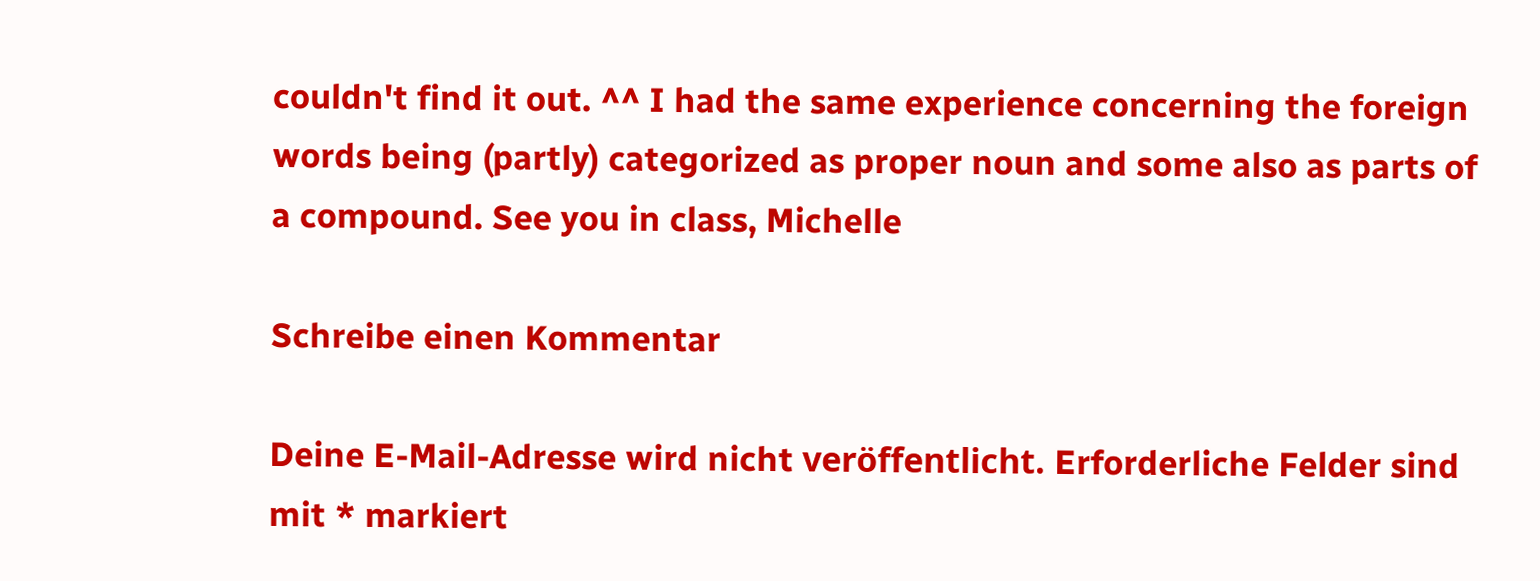couldn't find it out. ^^ I had the same experience concerning the foreign words being (partly) categorized as proper noun and some also as parts of a compound. See you in class, Michelle

Schreibe einen Kommentar

Deine E-Mail-Adresse wird nicht veröffentlicht. Erforderliche Felder sind mit * markiert